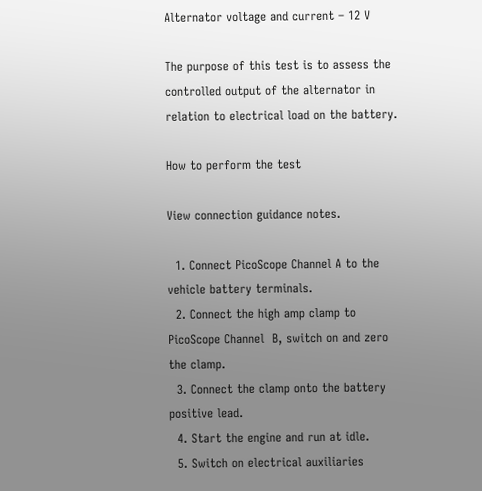Alternator voltage and current – 12 V

The purpose of this test is to assess the controlled output of the alternator in relation to electrical load on the battery.

How to perform the test

View connection guidance notes.

  1. Connect PicoScope Channel A to the vehicle battery terminals.
  2. Connect the high amp clamp to PicoScope Channel  B, switch on and zero the clamp.
  3. Connect the clamp onto the battery positive lead.
  4. Start the engine and run at idle.
  5. Switch on electrical auxiliaries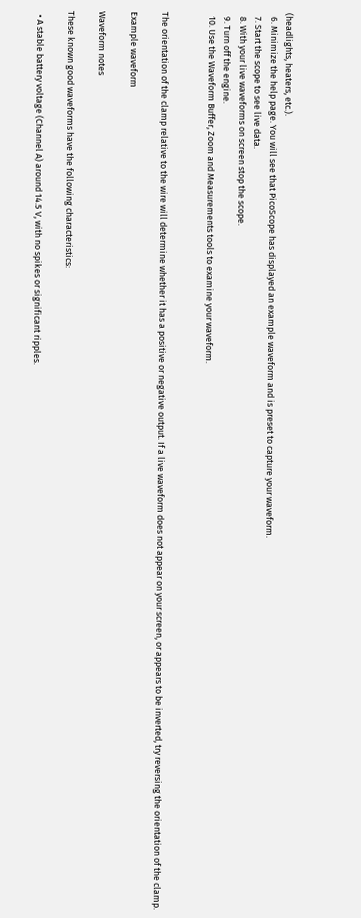(headlights, heaters, etc.).
  6. Minimize the help page. You will see that PicoScope has displayed an example waveform and is preset to capture your waveform.
  7. Start the scope to see live data.
  8. With your live waveforms on screen stop the scope.
  9. Turn off the engine.
  10. Use the Waveform Buffer, Zoom and Measurements tools to examine your waveform.


The orientation of the clamp relative to the wire will determine whether it has a positive or negative output. If a live waveform does not appear on your screen, or appears to be inverted, try reversing the orientation of the clamp.

Example waveform

Waveform notes

These known good waveforms have the following characteristics:

  • A stable battery voltage (Channel A) around 14.5 V, with no spikes or significant ripples.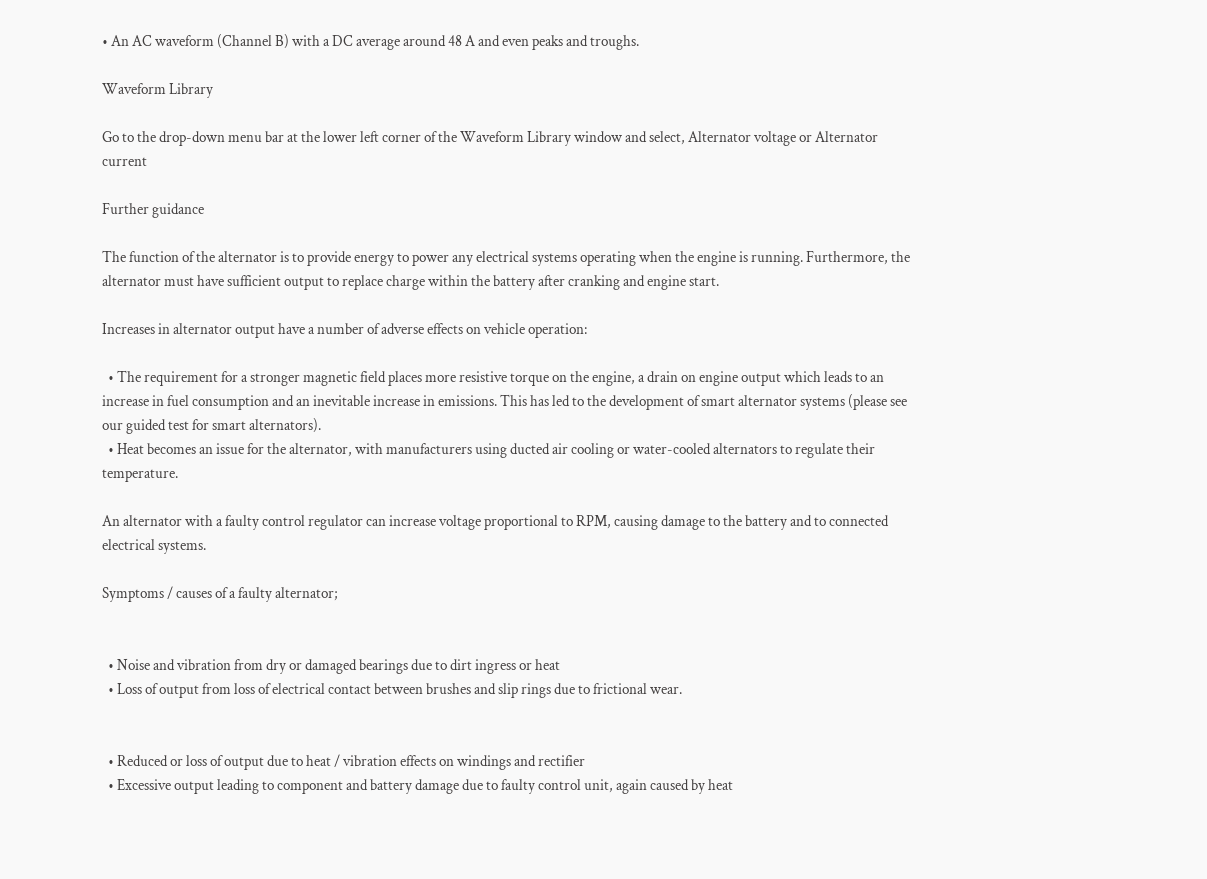• An AC waveform (Channel B) with a DC average around 48 A and even peaks and troughs.

Waveform Library

Go to the drop-down menu bar at the lower left corner of the Waveform Library window and select, Alternator voltage or Alternator current

Further guidance

The function of the alternator is to provide energy to power any electrical systems operating when the engine is running. Furthermore, the alternator must have sufficient output to replace charge within the battery after cranking and engine start.

Increases in alternator output have a number of adverse effects on vehicle operation:

  • The requirement for a stronger magnetic field places more resistive torque on the engine, a drain on engine output which leads to an increase in fuel consumption and an inevitable increase in emissions. This has led to the development of smart alternator systems (please see our guided test for smart alternators).
  • Heat becomes an issue for the alternator, with manufacturers using ducted air cooling or water-cooled alternators to regulate their temperature.

An alternator with a faulty control regulator can increase voltage proportional to RPM, causing damage to the battery and to connected electrical systems.

Symptoms / causes of a faulty alternator;


  • Noise and vibration from dry or damaged bearings due to dirt ingress or heat
  • Loss of output from loss of electrical contact between brushes and slip rings due to frictional wear.


  • Reduced or loss of output due to heat / vibration effects on windings and rectifier
  • Excessive output leading to component and battery damage due to faulty control unit, again caused by heat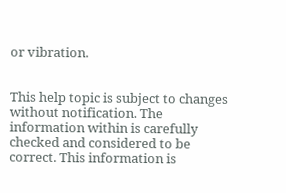or vibration.


This help topic is subject to changes without notification. The information within is carefully checked and considered to be correct. This information is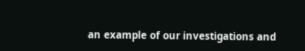an example of our investigations and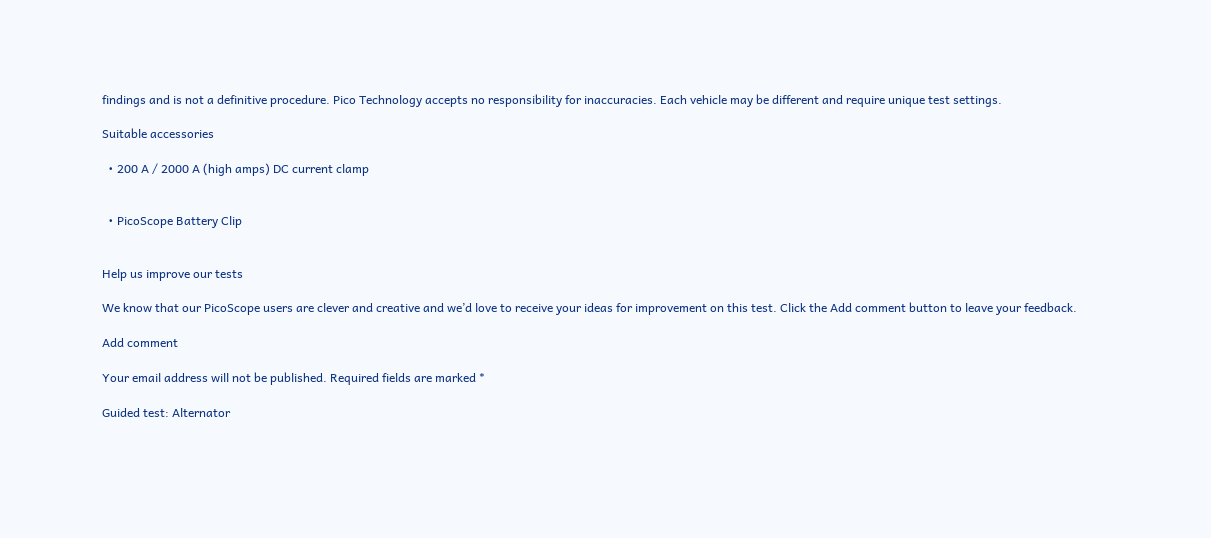findings and is not a definitive procedure. Pico Technology accepts no responsibility for inaccuracies. Each vehicle may be different and require unique test settings.

Suitable accessories

  • 200 A / 2000 A (high amps) DC current clamp


  • PicoScope Battery Clip


Help us improve our tests

We know that our PicoScope users are clever and creative and we’d love to receive your ideas for improvement on this test. Click the Add comment button to leave your feedback.

Add comment

Your email address will not be published. Required fields are marked *

Guided test: Alternator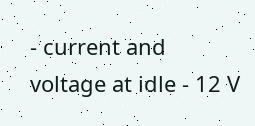- current and voltage at idle - 12 V